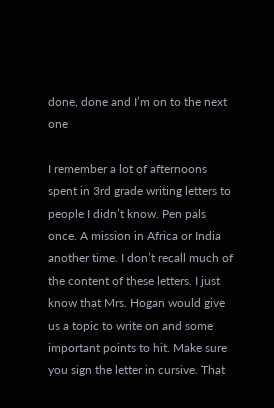done, done and I’m on to the next one

I remember a lot of afternoons spent in 3rd grade writing letters to people I didn’t know. Pen pals once. A mission in Africa or India another time. I don’t recall much of the content of these letters. I just know that Mrs. Hogan would give us a topic to write on and some important points to hit. Make sure you sign the letter in cursive. That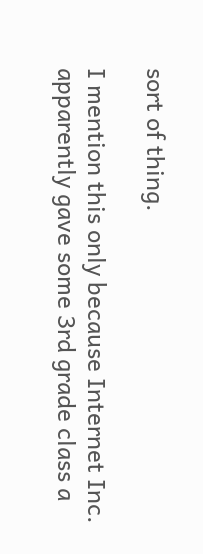sort of thing.

I mention this only because Internet Inc. apparently gave some 3rd grade class a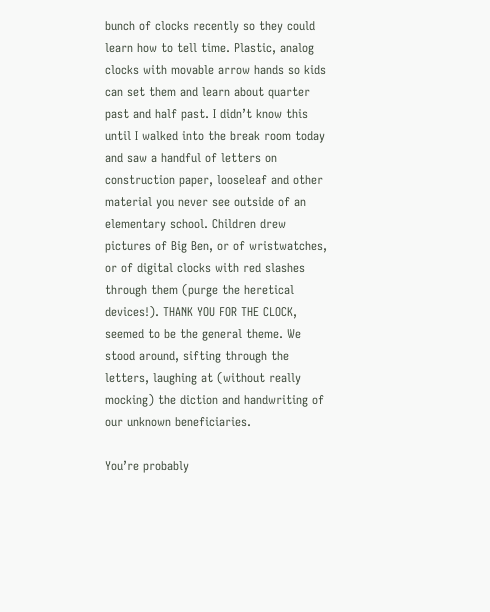bunch of clocks recently so they could learn how to tell time. Plastic, analog clocks with movable arrow hands so kids can set them and learn about quarter past and half past. I didn’t know this until I walked into the break room today and saw a handful of letters on construction paper, looseleaf and other material you never see outside of an elementary school. Children drew pictures of Big Ben, or of wristwatches, or of digital clocks with red slashes through them (purge the heretical devices!). THANK YOU FOR THE CLOCK, seemed to be the general theme. We stood around, sifting through the letters, laughing at (without really mocking) the diction and handwriting of our unknown beneficiaries.

You’re probably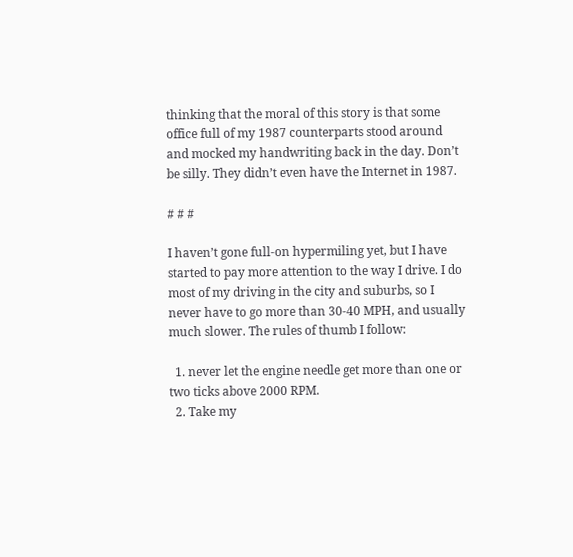thinking that the moral of this story is that some office full of my 1987 counterparts stood around and mocked my handwriting back in the day. Don’t be silly. They didn’t even have the Internet in 1987.

# # #

I haven’t gone full-on hypermiling yet, but I have started to pay more attention to the way I drive. I do most of my driving in the city and suburbs, so I never have to go more than 30-40 MPH, and usually much slower. The rules of thumb I follow:

  1. never let the engine needle get more than one or two ticks above 2000 RPM.
  2. Take my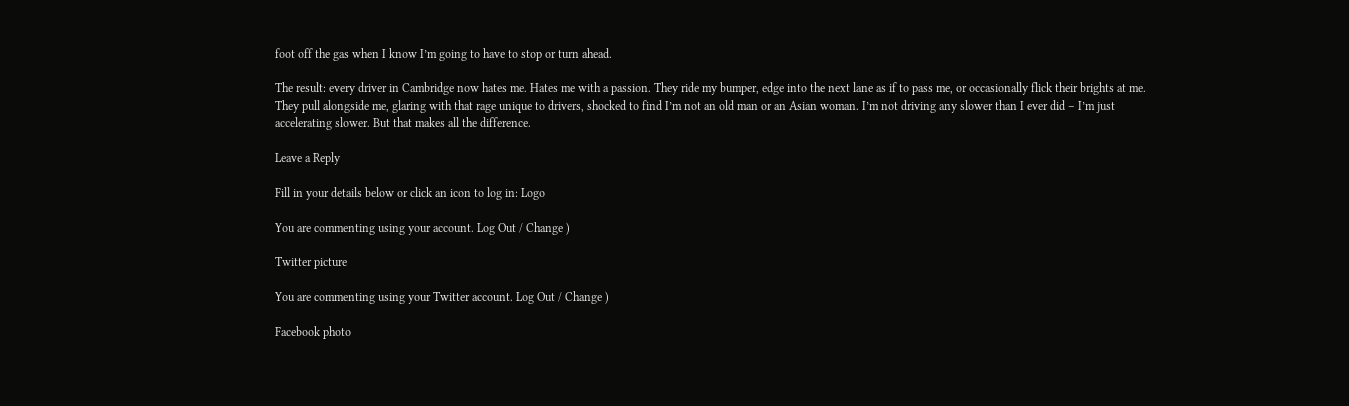foot off the gas when I know I’m going to have to stop or turn ahead.

The result: every driver in Cambridge now hates me. Hates me with a passion. They ride my bumper, edge into the next lane as if to pass me, or occasionally flick their brights at me. They pull alongside me, glaring with that rage unique to drivers, shocked to find I’m not an old man or an Asian woman. I’m not driving any slower than I ever did – I’m just accelerating slower. But that makes all the difference.

Leave a Reply

Fill in your details below or click an icon to log in: Logo

You are commenting using your account. Log Out / Change )

Twitter picture

You are commenting using your Twitter account. Log Out / Change )

Facebook photo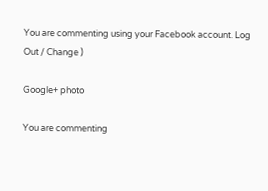You are commenting using your Facebook account. Log Out / Change )

Google+ photo

You are commenting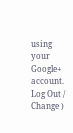using your Google+ account. Log Out / Change )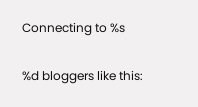Connecting to %s

%d bloggers like this: